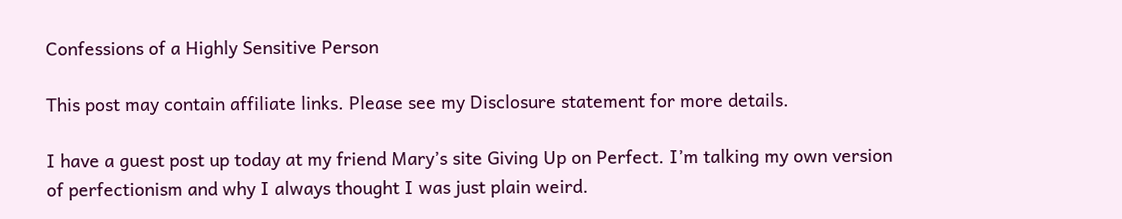Confessions of a Highly Sensitive Person

This post may contain affiliate links. Please see my Disclosure statement for more details.

I have a guest post up today at my friend Mary’s site Giving Up on Perfect. I’m talking my own version of perfectionism and why I always thought I was just plain weird.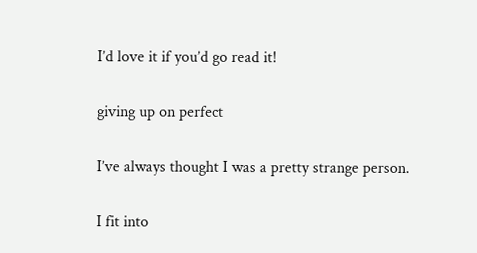I’d love it if you’d go read it!

giving up on perfect

I’ve always thought I was a pretty strange person.

I fit into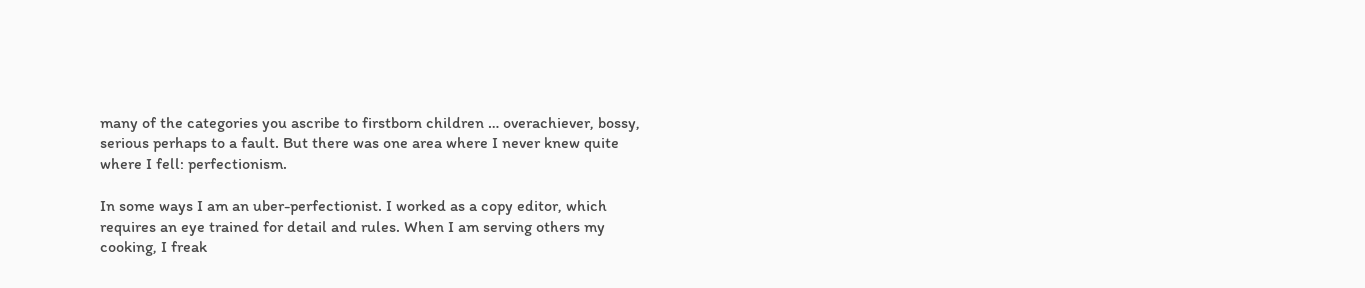many of the categories you ascribe to firstborn children … overachiever, bossy, serious perhaps to a fault. But there was one area where I never knew quite where I fell: perfectionism.

In some ways I am an uber-perfectionist. I worked as a copy editor, which requires an eye trained for detail and rules. When I am serving others my cooking, I freak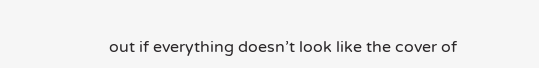out if everything doesn’t look like the cover of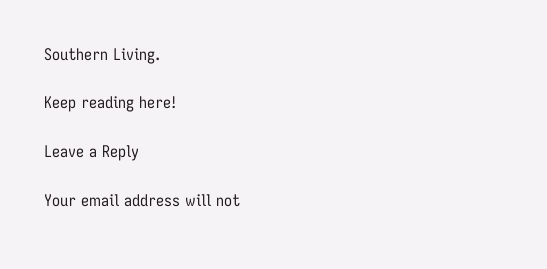Southern Living.

Keep reading here!

Leave a Reply

Your email address will not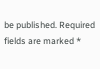be published. Required fields are marked *